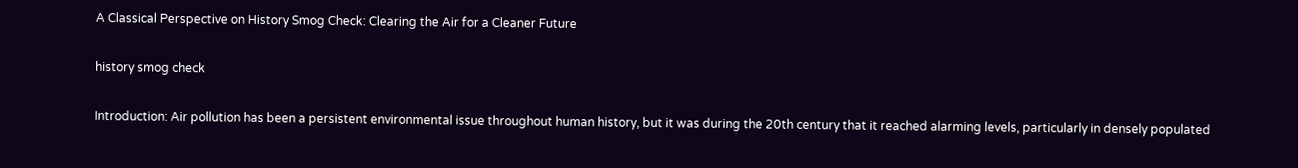A Classical Perspective on History Smog Check: Clearing the Air for a Cleaner Future

history smog check

Introduction: Air pollution has been a persistent environmental issue throughout human history, but it was during the 20th century that it reached alarming levels, particularly in densely populated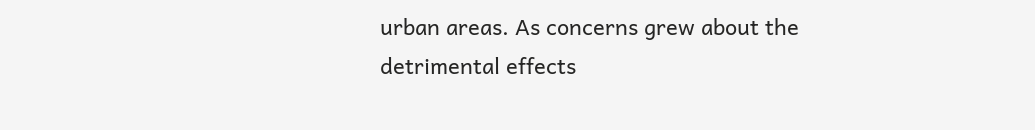urban areas. As concerns grew about the detrimental effects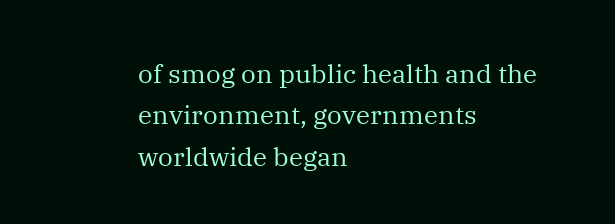of smog on public health and the environment, governments worldwide began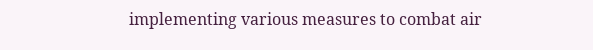implementing various measures to combat air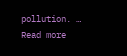pollution. … Read more